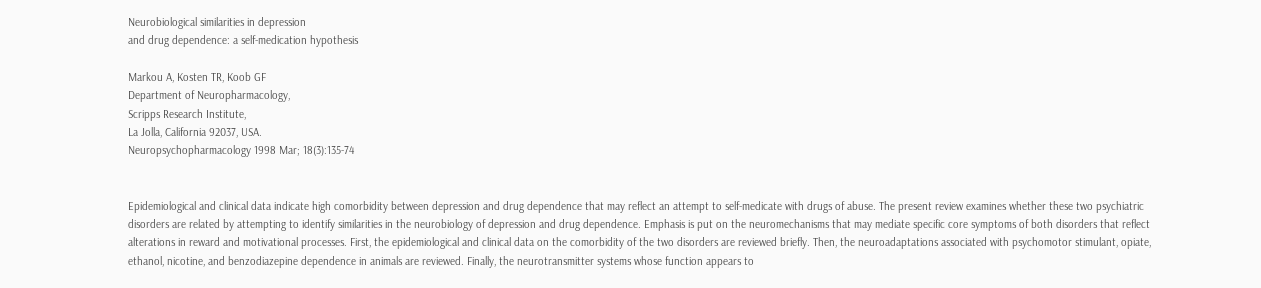Neurobiological similarities in depression
and drug dependence: a self-medication hypothesis

Markou A, Kosten TR, Koob GF
Department of Neuropharmacology,
Scripps Research Institute,
La Jolla, California 92037, USA.
Neuropsychopharmacology 1998 Mar; 18(3):135-74


Epidemiological and clinical data indicate high comorbidity between depression and drug dependence that may reflect an attempt to self-medicate with drugs of abuse. The present review examines whether these two psychiatric disorders are related by attempting to identify similarities in the neurobiology of depression and drug dependence. Emphasis is put on the neuromechanisms that may mediate specific core symptoms of both disorders that reflect alterations in reward and motivational processes. First, the epidemiological and clinical data on the comorbidity of the two disorders are reviewed briefly. Then, the neuroadaptations associated with psychomotor stimulant, opiate, ethanol, nicotine, and benzodiazepine dependence in animals are reviewed. Finally, the neurotransmitter systems whose function appears to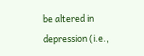be altered in depression (i.e.,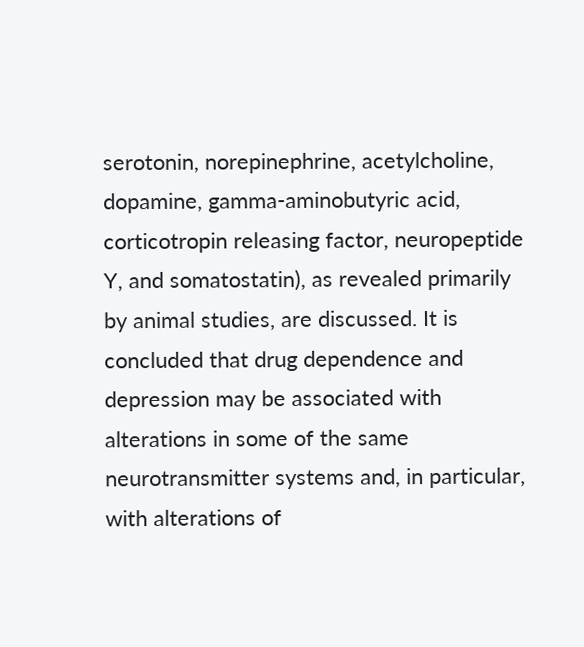serotonin, norepinephrine, acetylcholine, dopamine, gamma-aminobutyric acid, corticotropin releasing factor, neuropeptide Y, and somatostatin), as revealed primarily by animal studies, are discussed. It is concluded that drug dependence and depression may be associated with alterations in some of the same neurotransmitter systems and, in particular, with alterations of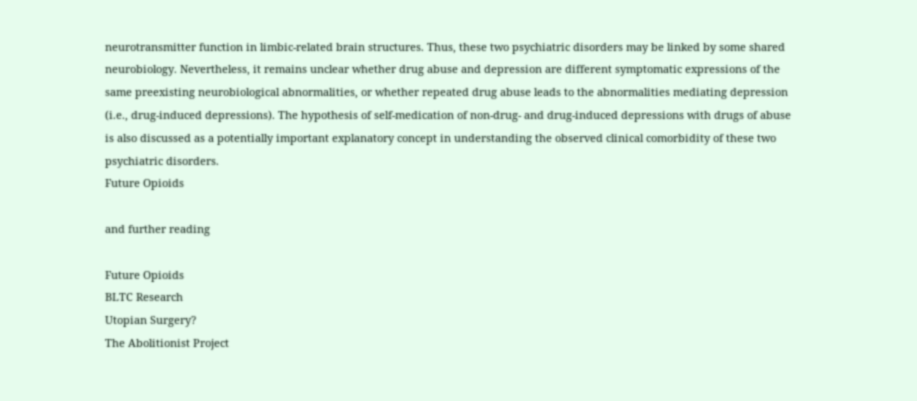neurotransmitter function in limbic-related brain structures. Thus, these two psychiatric disorders may be linked by some shared neurobiology. Nevertheless, it remains unclear whether drug abuse and depression are different symptomatic expressions of the same preexisting neurobiological abnormalities, or whether repeated drug abuse leads to the abnormalities mediating depression (i.e., drug-induced depressions). The hypothesis of self-medication of non-drug- and drug-induced depressions with drugs of abuse is also discussed as a potentially important explanatory concept in understanding the observed clinical comorbidity of these two psychiatric disorders.
Future Opioids

and further reading

Future Opioids
BLTC Research
Utopian Surgery?
The Abolitionist Project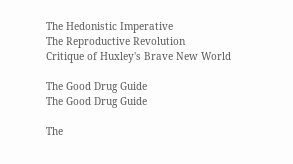The Hedonistic Imperative
The Reproductive Revolution
Critique of Huxley's Brave New World

The Good Drug Guide
The Good Drug Guide

The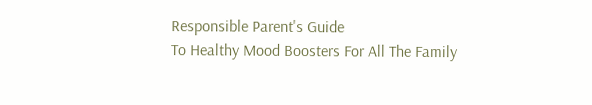Responsible Parent's Guide
To Healthy Mood Boosters For All The Family